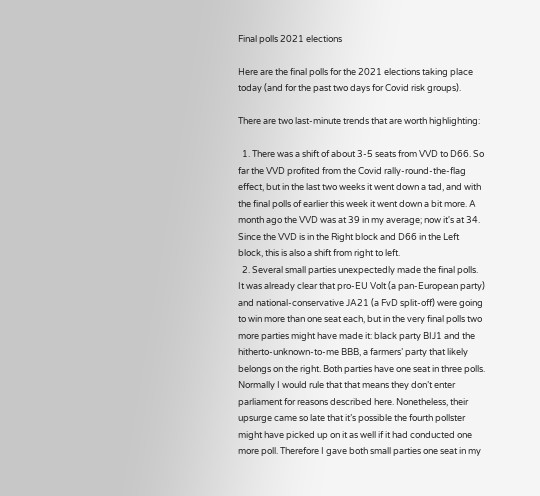Final polls 2021 elections

Here are the final polls for the 2021 elections taking place today (and for the past two days for Covid risk groups).

There are two last-minute trends that are worth highlighting:

  1. There was a shift of about 3-5 seats from VVD to D66. So far the VVD profited from the Covid rally-round-the-flag effect, but in the last two weeks it went down a tad, and with the final polls of earlier this week it went down a bit more. A month ago the VVD was at 39 in my average; now it's at 34. Since the VVD is in the Right block and D66 in the Left block, this is also a shift from right to left.
  2. Several small parties unexpectedly made the final polls. It was already clear that pro-EU Volt (a pan-European party) and national-conservative JA21 (a FvD split-off) were going to win more than one seat each, but in the very final polls two more parties might have made it: black party BIJ1 and the hitherto-unknown-to-me BBB, a farmers’ party that likely belongs on the right. Both parties have one seat in three polls. Normally I would rule that that means they don’t enter parliament for reasons described here. Nonetheless, their upsurge came so late that it’s possible the fourth pollster might have picked up on it as well if it had conducted one more poll. Therefore I gave both small parties one seat in my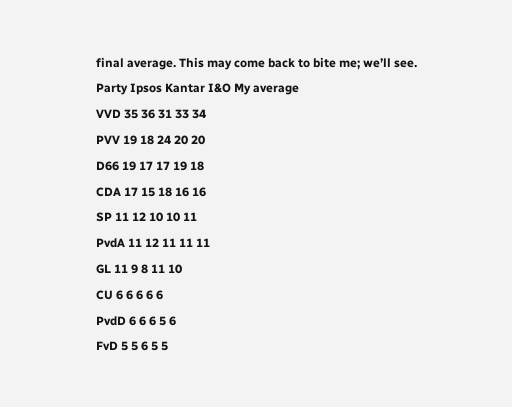final average. This may come back to bite me; we’ll see.
Party Ipsos Kantar I&O My average
VVD 35 36 31 33 34
PVV 19 18 24 20 20
D66 19 17 17 19 18
CDA 17 15 18 16 16
SP 11 12 10 10 11
PvdA 11 12 11 11 11
GL 11 9 8 11 10
CU 6 6 6 6 6
PvdD 6 6 6 5 6
FvD 5 5 6 5 5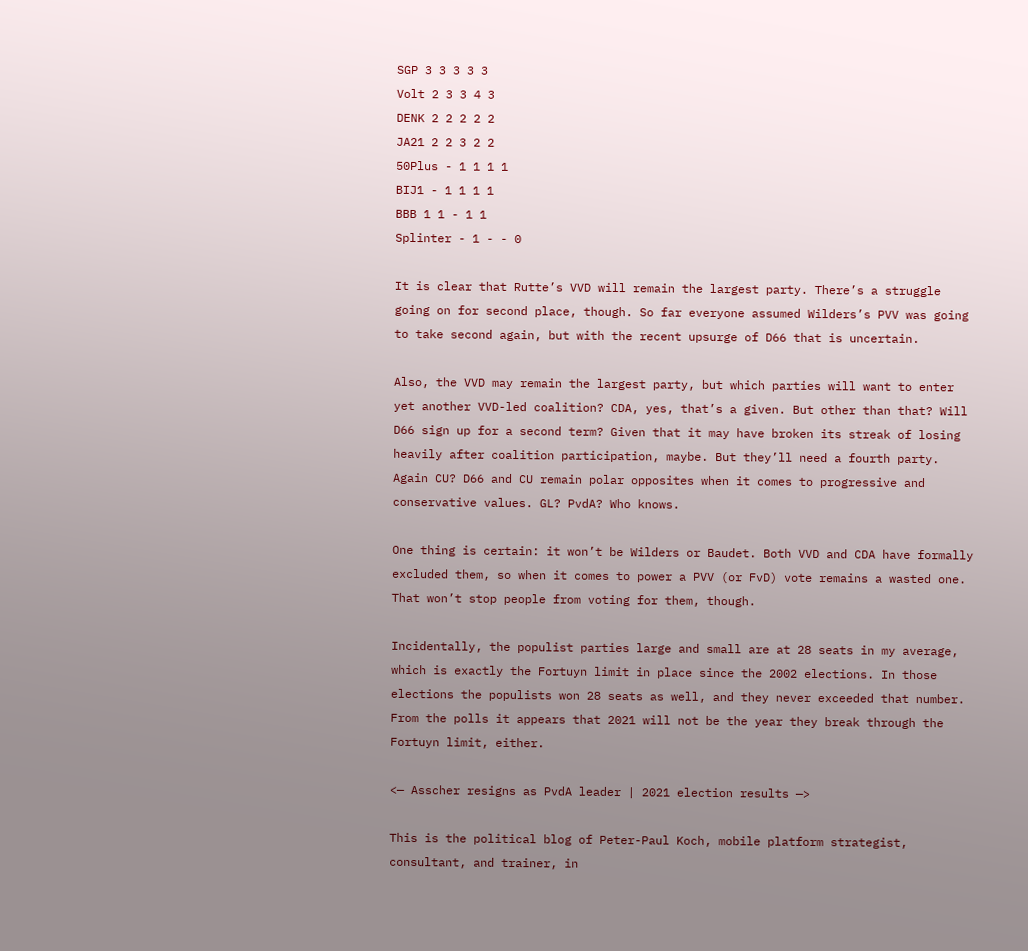SGP 3 3 3 3 3
Volt 2 3 3 4 3
DENK 2 2 2 2 2
JA21 2 2 3 2 2
50Plus - 1 1 1 1
BIJ1 - 1 1 1 1
BBB 1 1 - 1 1
Splinter - 1 - - 0

It is clear that Rutte’s VVD will remain the largest party. There’s a struggle going on for second place, though. So far everyone assumed Wilders’s PVV was going to take second again, but with the recent upsurge of D66 that is uncertain.

Also, the VVD may remain the largest party, but which parties will want to enter yet another VVD-led coalition? CDA, yes, that’s a given. But other than that? Will D66 sign up for a second term? Given that it may have broken its streak of losing heavily after coalition participation, maybe. But they’ll need a fourth party. Again CU? D66 and CU remain polar opposites when it comes to progressive and conservative values. GL? PvdA? Who knows.

One thing is certain: it won’t be Wilders or Baudet. Both VVD and CDA have formally excluded them, so when it comes to power a PVV (or FvD) vote remains a wasted one. That won’t stop people from voting for them, though.

Incidentally, the populist parties large and small are at 28 seats in my average, which is exactly the Fortuyn limit in place since the 2002 elections. In those elections the populists won 28 seats as well, and they never exceeded that number. From the polls it appears that 2021 will not be the year they break through the Fortuyn limit, either.

<— Asscher resigns as PvdA leader | 2021 election results —>

This is the political blog of Peter-Paul Koch, mobile platform strategist, consultant, and trainer, in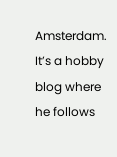Amsterdam. It’s a hobby blog where he follows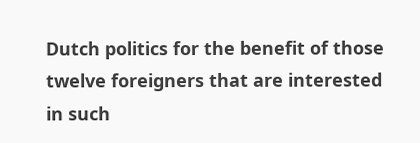Dutch politics for the benefit of those twelve foreigners that are interested in such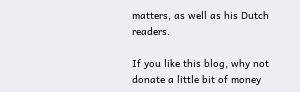matters, as well as his Dutch readers.

If you like this blog, why not donate a little bit of money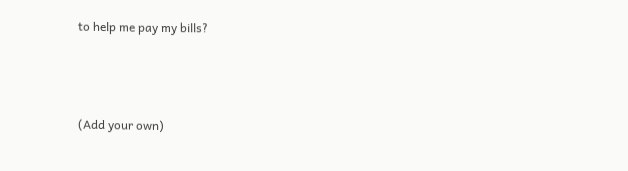to help me pay my bills?



(Add your own)